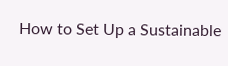How to Set Up a Sustainable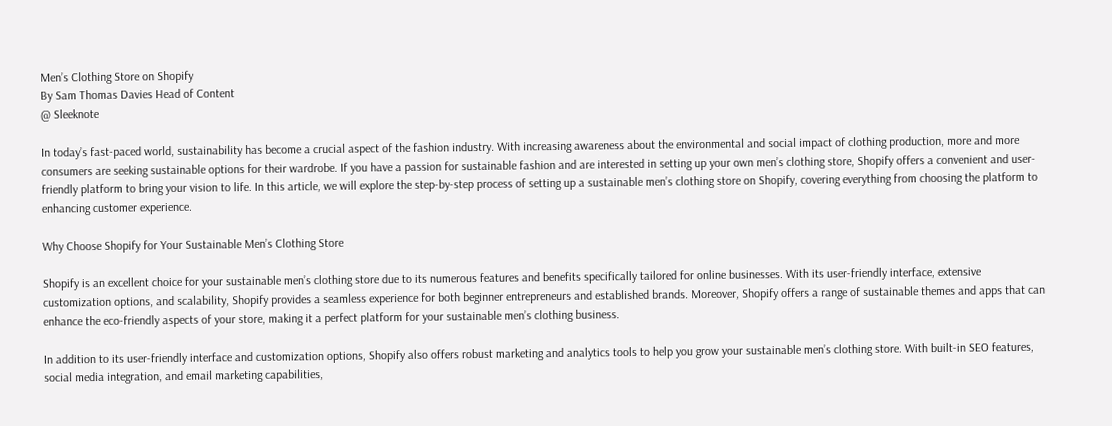Men’s Clothing Store on Shopify
By Sam Thomas Davies Head of Content
@ Sleeknote

In today’s fast-paced world, sustainability has become a crucial aspect of the fashion industry. With increasing awareness about the environmental and social impact of clothing production, more and more consumers are seeking sustainable options for their wardrobe. If you have a passion for sustainable fashion and are interested in setting up your own men’s clothing store, Shopify offers a convenient and user-friendly platform to bring your vision to life. In this article, we will explore the step-by-step process of setting up a sustainable men’s clothing store on Shopify, covering everything from choosing the platform to enhancing customer experience.

Why Choose Shopify for Your Sustainable Men’s Clothing Store

Shopify is an excellent choice for your sustainable men’s clothing store due to its numerous features and benefits specifically tailored for online businesses. With its user-friendly interface, extensive customization options, and scalability, Shopify provides a seamless experience for both beginner entrepreneurs and established brands. Moreover, Shopify offers a range of sustainable themes and apps that can enhance the eco-friendly aspects of your store, making it a perfect platform for your sustainable men’s clothing business.

In addition to its user-friendly interface and customization options, Shopify also offers robust marketing and analytics tools to help you grow your sustainable men’s clothing store. With built-in SEO features, social media integration, and email marketing capabilities,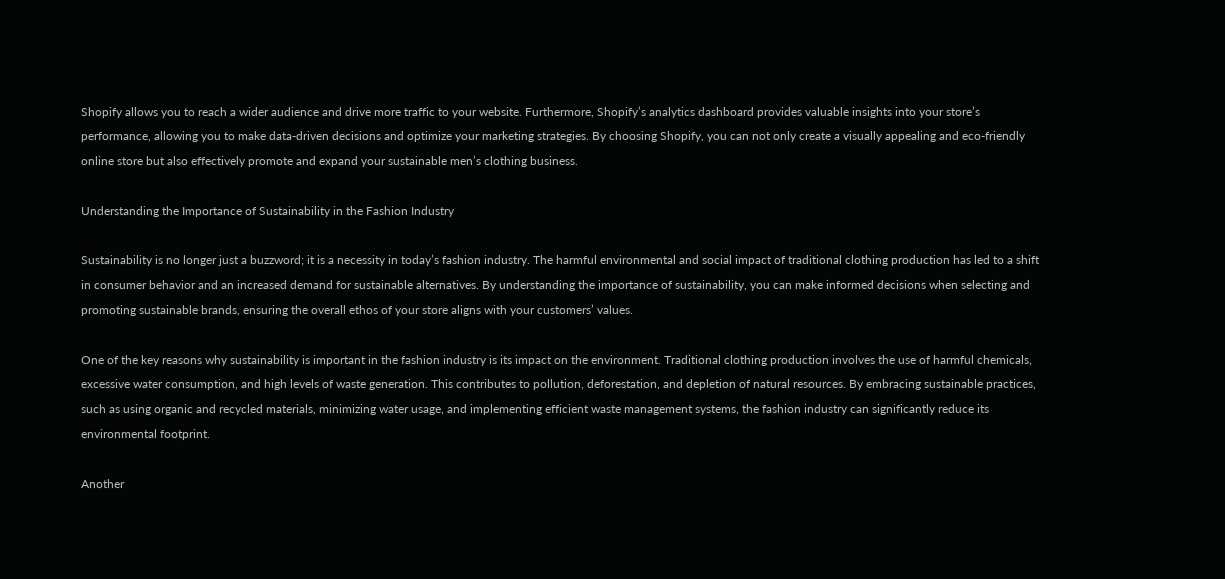Shopify allows you to reach a wider audience and drive more traffic to your website. Furthermore, Shopify’s analytics dashboard provides valuable insights into your store’s performance, allowing you to make data-driven decisions and optimize your marketing strategies. By choosing Shopify, you can not only create a visually appealing and eco-friendly online store but also effectively promote and expand your sustainable men’s clothing business.

Understanding the Importance of Sustainability in the Fashion Industry

Sustainability is no longer just a buzzword; it is a necessity in today’s fashion industry. The harmful environmental and social impact of traditional clothing production has led to a shift in consumer behavior and an increased demand for sustainable alternatives. By understanding the importance of sustainability, you can make informed decisions when selecting and promoting sustainable brands, ensuring the overall ethos of your store aligns with your customers’ values.

One of the key reasons why sustainability is important in the fashion industry is its impact on the environment. Traditional clothing production involves the use of harmful chemicals, excessive water consumption, and high levels of waste generation. This contributes to pollution, deforestation, and depletion of natural resources. By embracing sustainable practices, such as using organic and recycled materials, minimizing water usage, and implementing efficient waste management systems, the fashion industry can significantly reduce its environmental footprint.

Another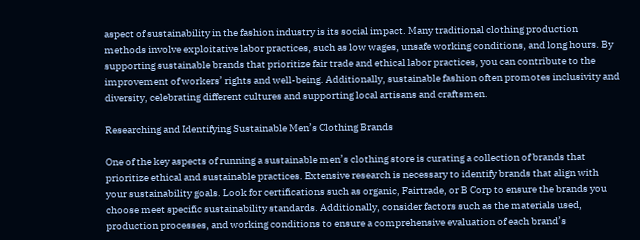aspect of sustainability in the fashion industry is its social impact. Many traditional clothing production methods involve exploitative labor practices, such as low wages, unsafe working conditions, and long hours. By supporting sustainable brands that prioritize fair trade and ethical labor practices, you can contribute to the improvement of workers’ rights and well-being. Additionally, sustainable fashion often promotes inclusivity and diversity, celebrating different cultures and supporting local artisans and craftsmen.

Researching and Identifying Sustainable Men’s Clothing Brands

One of the key aspects of running a sustainable men’s clothing store is curating a collection of brands that prioritize ethical and sustainable practices. Extensive research is necessary to identify brands that align with your sustainability goals. Look for certifications such as organic, Fairtrade, or B Corp to ensure the brands you choose meet specific sustainability standards. Additionally, consider factors such as the materials used, production processes, and working conditions to ensure a comprehensive evaluation of each brand’s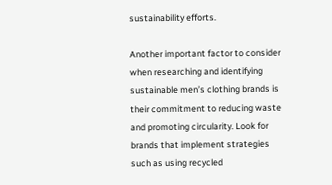sustainability efforts.

Another important factor to consider when researching and identifying sustainable men’s clothing brands is their commitment to reducing waste and promoting circularity. Look for brands that implement strategies such as using recycled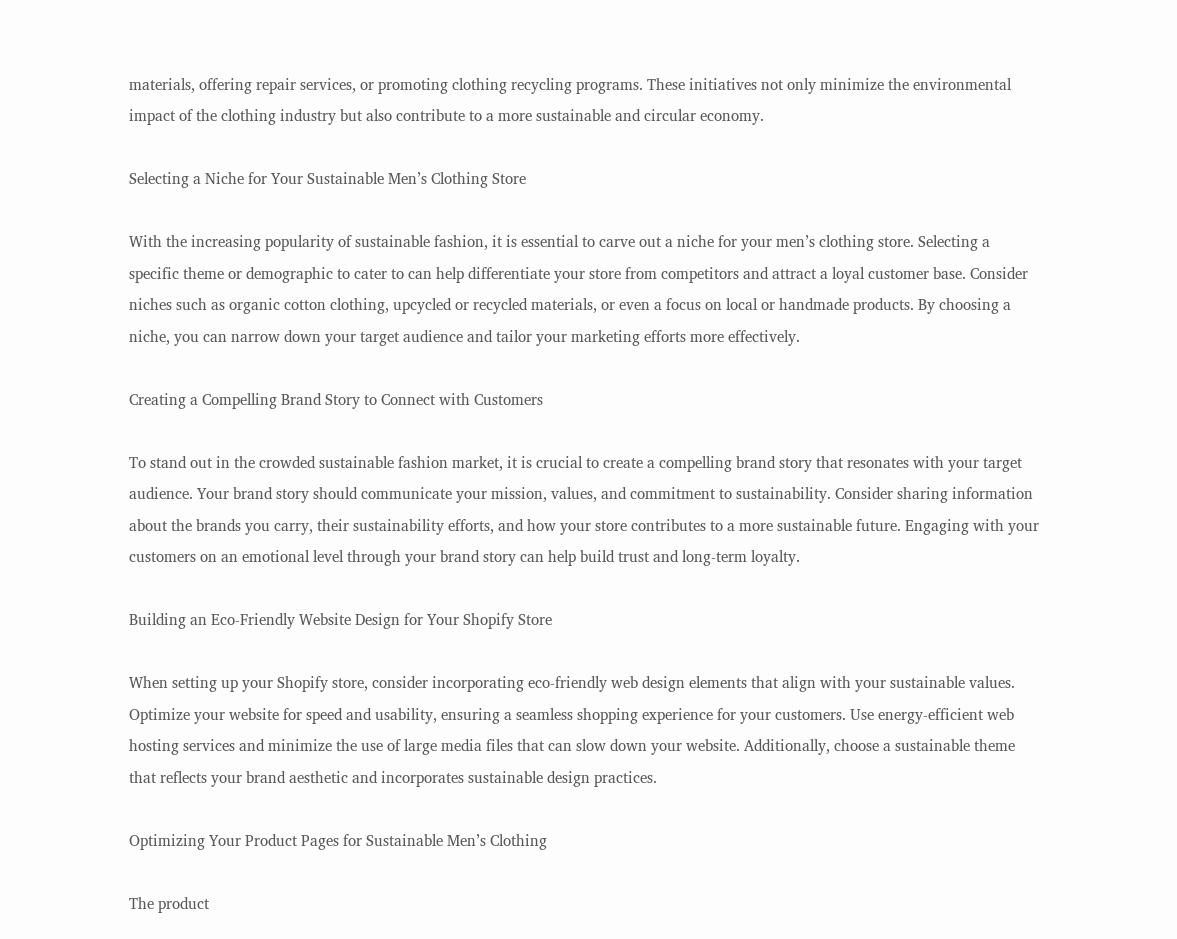materials, offering repair services, or promoting clothing recycling programs. These initiatives not only minimize the environmental impact of the clothing industry but also contribute to a more sustainable and circular economy.

Selecting a Niche for Your Sustainable Men’s Clothing Store

With the increasing popularity of sustainable fashion, it is essential to carve out a niche for your men’s clothing store. Selecting a specific theme or demographic to cater to can help differentiate your store from competitors and attract a loyal customer base. Consider niches such as organic cotton clothing, upcycled or recycled materials, or even a focus on local or handmade products. By choosing a niche, you can narrow down your target audience and tailor your marketing efforts more effectively.

Creating a Compelling Brand Story to Connect with Customers

To stand out in the crowded sustainable fashion market, it is crucial to create a compelling brand story that resonates with your target audience. Your brand story should communicate your mission, values, and commitment to sustainability. Consider sharing information about the brands you carry, their sustainability efforts, and how your store contributes to a more sustainable future. Engaging with your customers on an emotional level through your brand story can help build trust and long-term loyalty.

Building an Eco-Friendly Website Design for Your Shopify Store

When setting up your Shopify store, consider incorporating eco-friendly web design elements that align with your sustainable values. Optimize your website for speed and usability, ensuring a seamless shopping experience for your customers. Use energy-efficient web hosting services and minimize the use of large media files that can slow down your website. Additionally, choose a sustainable theme that reflects your brand aesthetic and incorporates sustainable design practices.

Optimizing Your Product Pages for Sustainable Men’s Clothing

The product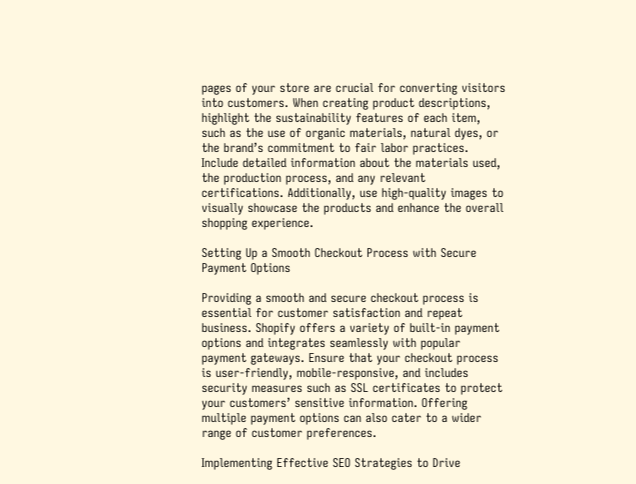pages of your store are crucial for converting visitors into customers. When creating product descriptions, highlight the sustainability features of each item, such as the use of organic materials, natural dyes, or the brand’s commitment to fair labor practices. Include detailed information about the materials used, the production process, and any relevant certifications. Additionally, use high-quality images to visually showcase the products and enhance the overall shopping experience.

Setting Up a Smooth Checkout Process with Secure Payment Options

Providing a smooth and secure checkout process is essential for customer satisfaction and repeat business. Shopify offers a variety of built-in payment options and integrates seamlessly with popular payment gateways. Ensure that your checkout process is user-friendly, mobile-responsive, and includes security measures such as SSL certificates to protect your customers’ sensitive information. Offering multiple payment options can also cater to a wider range of customer preferences.

Implementing Effective SEO Strategies to Drive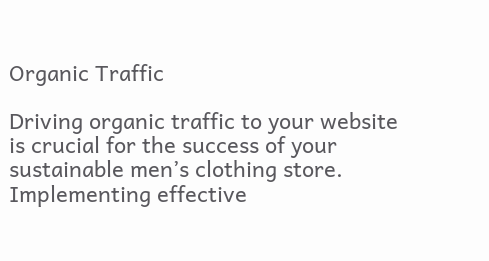Organic Traffic

Driving organic traffic to your website is crucial for the success of your sustainable men’s clothing store. Implementing effective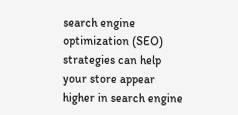search engine optimization (SEO) strategies can help your store appear higher in search engine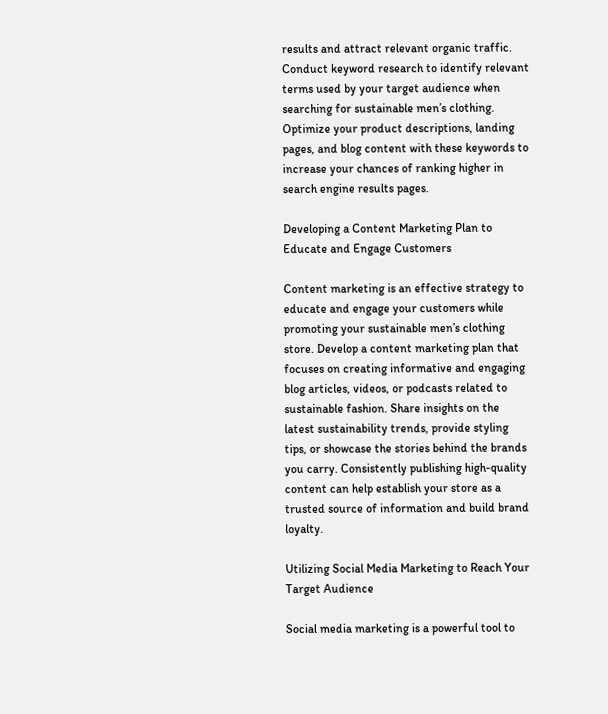results and attract relevant organic traffic. Conduct keyword research to identify relevant terms used by your target audience when searching for sustainable men’s clothing. Optimize your product descriptions, landing pages, and blog content with these keywords to increase your chances of ranking higher in search engine results pages.

Developing a Content Marketing Plan to Educate and Engage Customers

Content marketing is an effective strategy to educate and engage your customers while promoting your sustainable men’s clothing store. Develop a content marketing plan that focuses on creating informative and engaging blog articles, videos, or podcasts related to sustainable fashion. Share insights on the latest sustainability trends, provide styling tips, or showcase the stories behind the brands you carry. Consistently publishing high-quality content can help establish your store as a trusted source of information and build brand loyalty.

Utilizing Social Media Marketing to Reach Your Target Audience

Social media marketing is a powerful tool to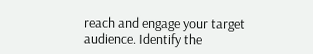reach and engage your target audience. Identify the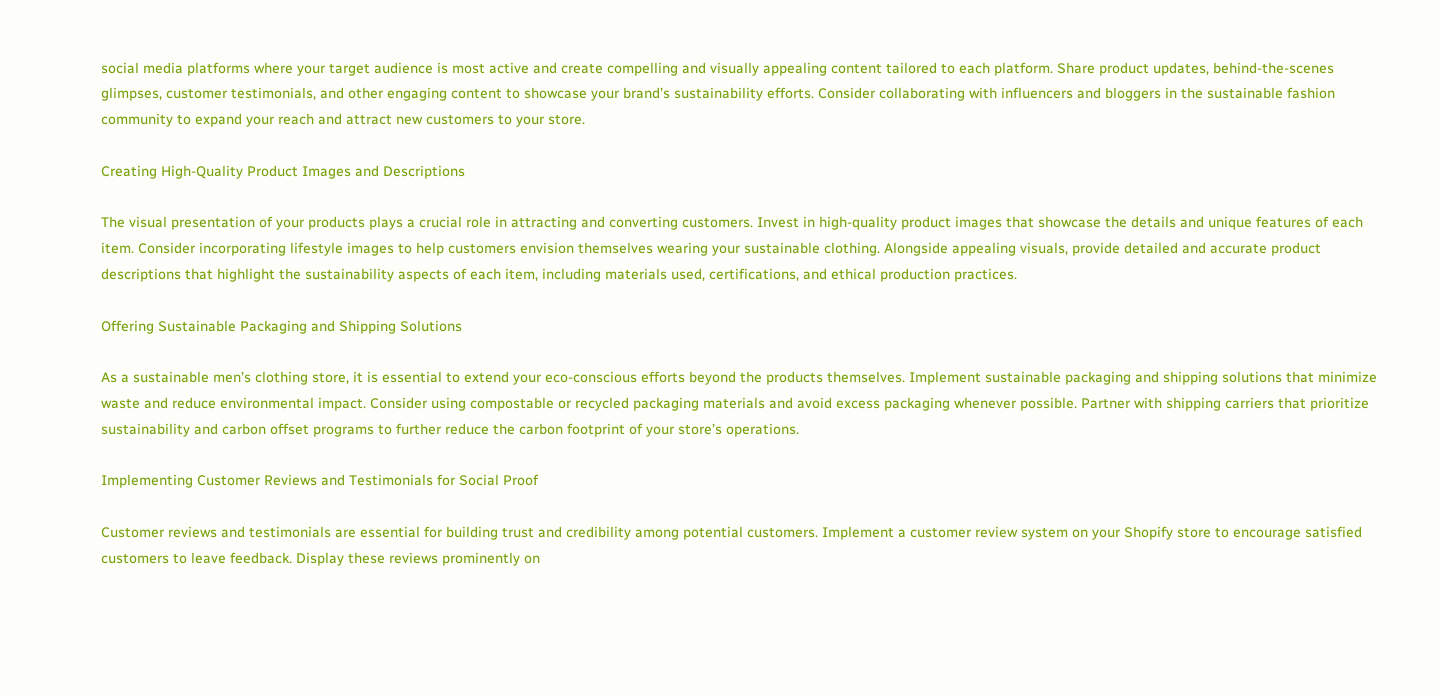social media platforms where your target audience is most active and create compelling and visually appealing content tailored to each platform. Share product updates, behind-the-scenes glimpses, customer testimonials, and other engaging content to showcase your brand’s sustainability efforts. Consider collaborating with influencers and bloggers in the sustainable fashion community to expand your reach and attract new customers to your store.

Creating High-Quality Product Images and Descriptions

The visual presentation of your products plays a crucial role in attracting and converting customers. Invest in high-quality product images that showcase the details and unique features of each item. Consider incorporating lifestyle images to help customers envision themselves wearing your sustainable clothing. Alongside appealing visuals, provide detailed and accurate product descriptions that highlight the sustainability aspects of each item, including materials used, certifications, and ethical production practices.

Offering Sustainable Packaging and Shipping Solutions

As a sustainable men’s clothing store, it is essential to extend your eco-conscious efforts beyond the products themselves. Implement sustainable packaging and shipping solutions that minimize waste and reduce environmental impact. Consider using compostable or recycled packaging materials and avoid excess packaging whenever possible. Partner with shipping carriers that prioritize sustainability and carbon offset programs to further reduce the carbon footprint of your store’s operations.

Implementing Customer Reviews and Testimonials for Social Proof

Customer reviews and testimonials are essential for building trust and credibility among potential customers. Implement a customer review system on your Shopify store to encourage satisfied customers to leave feedback. Display these reviews prominently on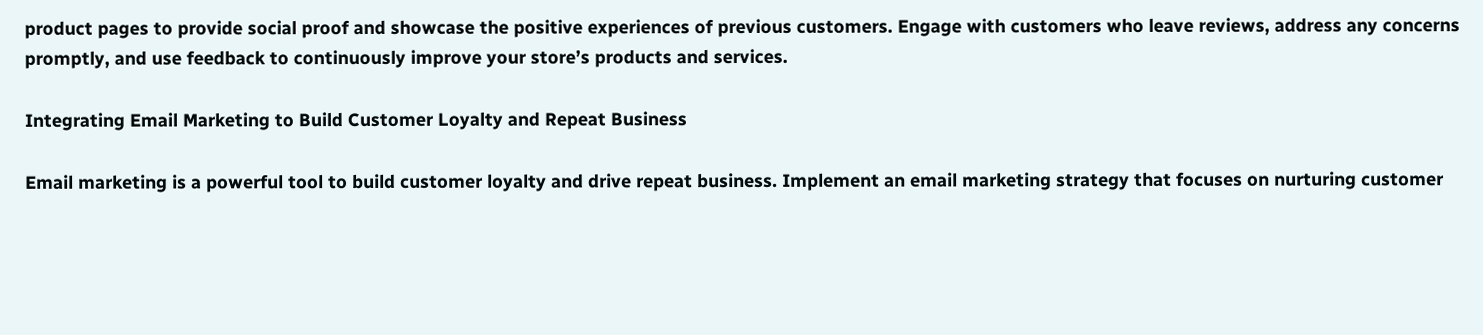product pages to provide social proof and showcase the positive experiences of previous customers. Engage with customers who leave reviews, address any concerns promptly, and use feedback to continuously improve your store’s products and services.

Integrating Email Marketing to Build Customer Loyalty and Repeat Business

Email marketing is a powerful tool to build customer loyalty and drive repeat business. Implement an email marketing strategy that focuses on nurturing customer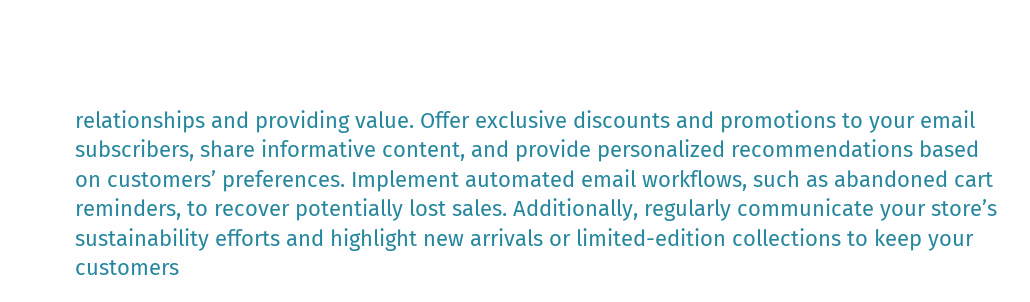relationships and providing value. Offer exclusive discounts and promotions to your email subscribers, share informative content, and provide personalized recommendations based on customers’ preferences. Implement automated email workflows, such as abandoned cart reminders, to recover potentially lost sales. Additionally, regularly communicate your store’s sustainability efforts and highlight new arrivals or limited-edition collections to keep your customers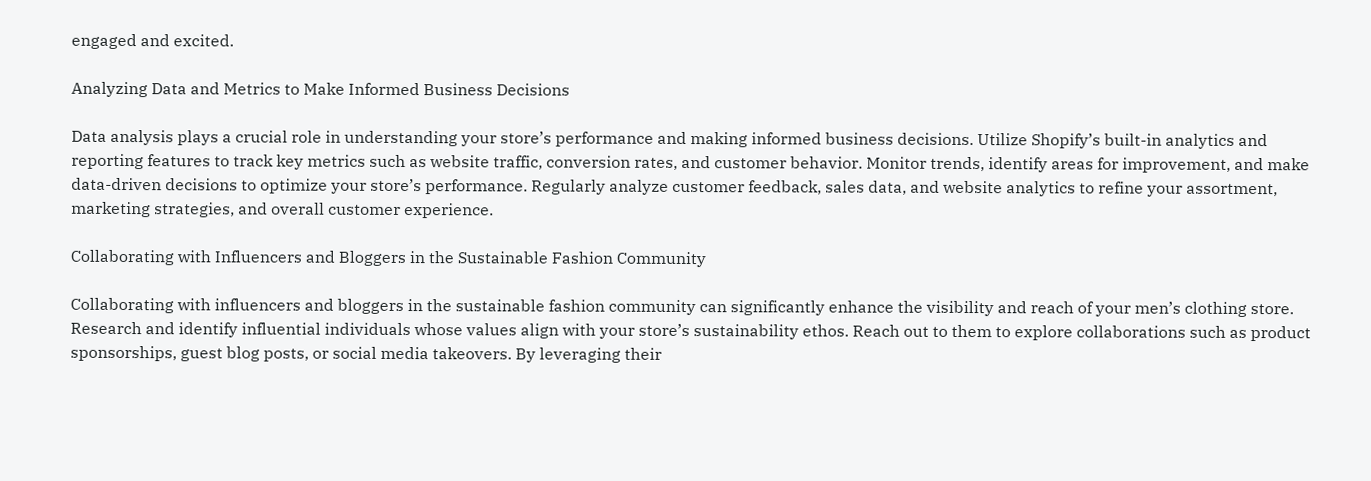engaged and excited.

Analyzing Data and Metrics to Make Informed Business Decisions

Data analysis plays a crucial role in understanding your store’s performance and making informed business decisions. Utilize Shopify’s built-in analytics and reporting features to track key metrics such as website traffic, conversion rates, and customer behavior. Monitor trends, identify areas for improvement, and make data-driven decisions to optimize your store’s performance. Regularly analyze customer feedback, sales data, and website analytics to refine your assortment, marketing strategies, and overall customer experience.

Collaborating with Influencers and Bloggers in the Sustainable Fashion Community

Collaborating with influencers and bloggers in the sustainable fashion community can significantly enhance the visibility and reach of your men’s clothing store. Research and identify influential individuals whose values align with your store’s sustainability ethos. Reach out to them to explore collaborations such as product sponsorships, guest blog posts, or social media takeovers. By leveraging their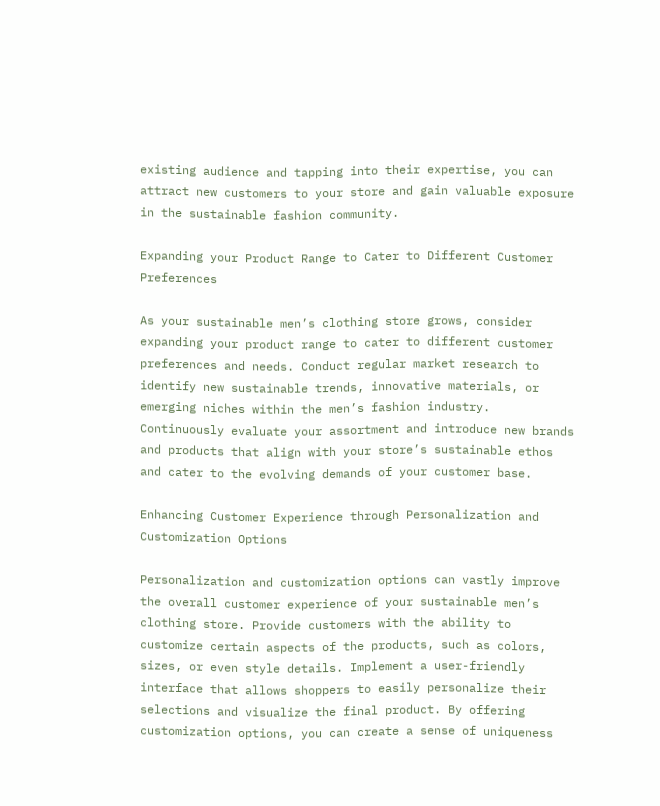existing audience and tapping into their expertise, you can attract new customers to your store and gain valuable exposure in the sustainable fashion community.

Expanding your Product Range to Cater to Different Customer Preferences

As your sustainable men’s clothing store grows, consider expanding your product range to cater to different customer preferences and needs. Conduct regular market research to identify new sustainable trends, innovative materials, or emerging niches within the men’s fashion industry. Continuously evaluate your assortment and introduce new brands and products that align with your store’s sustainable ethos and cater to the evolving demands of your customer base.

Enhancing Customer Experience through Personalization and Customization Options

Personalization and customization options can vastly improve the overall customer experience of your sustainable men’s clothing store. Provide customers with the ability to customize certain aspects of the products, such as colors, sizes, or even style details. Implement a user-friendly interface that allows shoppers to easily personalize their selections and visualize the final product. By offering customization options, you can create a sense of uniqueness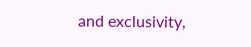and exclusivity,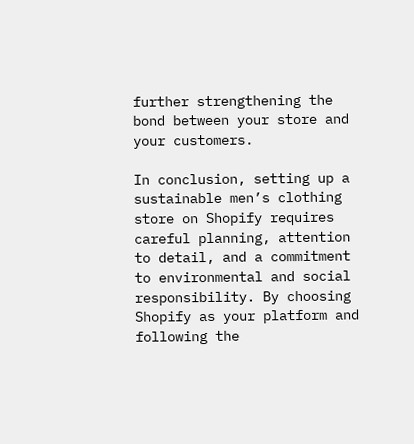further strengthening the bond between your store and your customers.

In conclusion, setting up a sustainable men’s clothing store on Shopify requires careful planning, attention to detail, and a commitment to environmental and social responsibility. By choosing Shopify as your platform and following the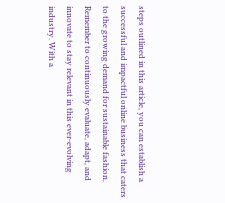steps outlined in this article, you can establish a successful and impactful online business that caters to the growing demand for sustainable fashion. Remember to continuously evaluate, adapt, and innovate to stay relevant in this ever-evolving industry. With a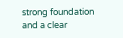strong foundation and a clear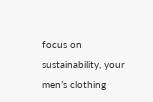focus on sustainability, your men’s clothing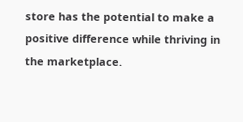store has the potential to make a positive difference while thriving in the marketplace.